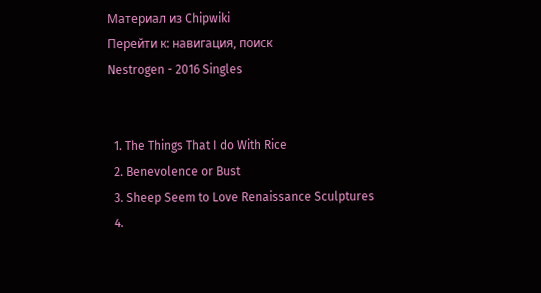Материал из Chipwiki
Перейти к: навигация, поиск
Nestrogen - 2016 Singles


  1. The Things That I do With Rice
  2. Benevolence or Bust
  3. Sheep Seem to Love Renaissance Sculptures
  4.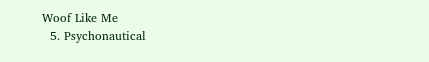Woof Like Me
  5. Psychonautical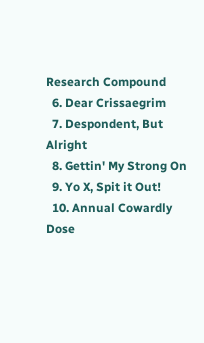Research Compound
  6. Dear Crissaegrim
  7. Despondent, But Alright
  8. Gettin' My Strong On
  9. Yo X, Spit it Out!
  10. Annual Cowardly Dose